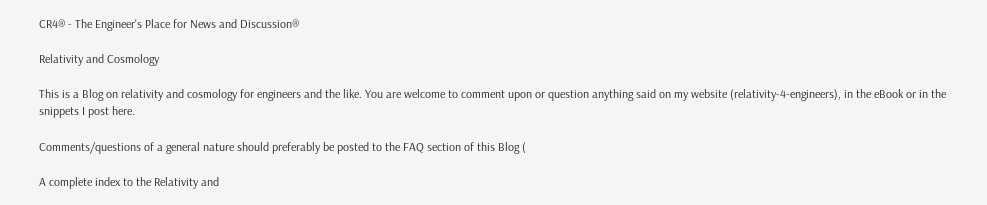CR4® - The Engineer's Place for News and Discussion®

Relativity and Cosmology

This is a Blog on relativity and cosmology for engineers and the like. You are welcome to comment upon or question anything said on my website (relativity-4-engineers), in the eBook or in the snippets I post here.

Comments/questions of a general nature should preferably be posted to the FAQ section of this Blog (

A complete index to the Relativity and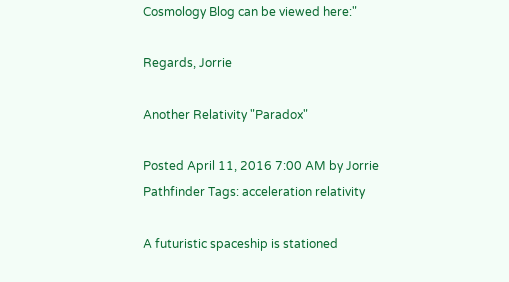Cosmology Blog can be viewed here:"

Regards, Jorrie

Another Relativity "Paradox"

Posted April 11, 2016 7:00 AM by Jorrie
Pathfinder Tags: acceleration relativity

A futuristic spaceship is stationed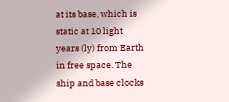at its base, which is static at 10 light years (ly) from Earth in free space. The ship and base clocks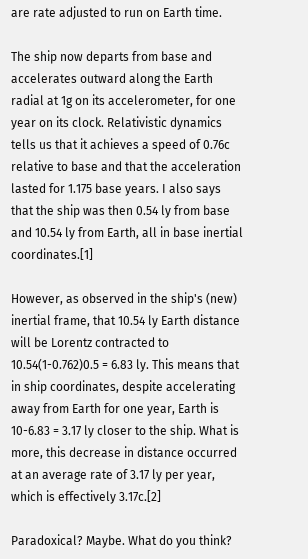are rate adjusted to run on Earth time.

The ship now departs from base and accelerates outward along the Earth radial at 1g on its accelerometer, for one year on its clock. Relativistic dynamics tells us that it achieves a speed of 0.76c relative to base and that the acceleration lasted for 1.175 base years. I also says that the ship was then 0.54 ly from base and 10.54 ly from Earth, all in base inertial coordinates.[1]

However, as observed in the ship's (new) inertial frame, that 10.54 ly Earth distance will be Lorentz contracted to 10.54(1-0.762)0.5 = 6.83 ly. This means that in ship coordinates, despite accelerating away from Earth for one year, Earth is 10-6.83 = 3.17 ly closer to the ship. What is more, this decrease in distance occurred at an average rate of 3.17 ly per year, which is effectively 3.17c.[2]

Paradoxical? Maybe. What do you think?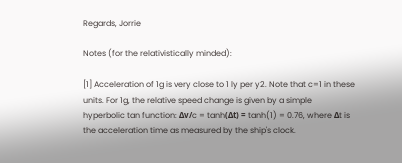Regards, Jorrie

Notes (for the relativistically minded):

[1] Acceleration of 1g is very close to 1 ly per y2. Note that c=1 in these units. For 1g, the relative speed change is given by a simple hyperbolic tan function: Δv/c = tanh(Δt) = tanh(1) = 0.76, where Δt is the acceleration time as measured by the ship's clock.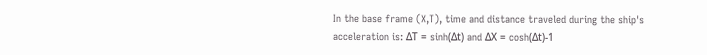In the base frame (X,T), time and distance traveled during the ship's acceleration is: ΔT = sinh(Δt) and ΔX = cosh(Δt)-1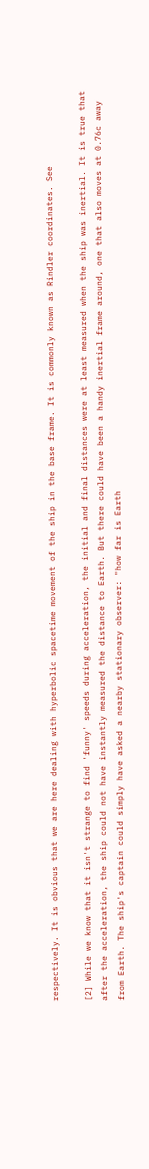respectively. It is obvious that we are here dealing with hyperbolic spacetime movement of the ship in the base frame. It is commonly known as Rindler coordinates. See

[2] While we know that it isn't strange to find 'funny' speeds during acceleration, the initial and final distances were at least measured when the ship was inertial. It is true that after the acceleration, the ship could not have instantly measured the distance to Earth. But there could have been a handy inertial frame around, one that also moves at 0.76c away from Earth. The ship's captain could simply have asked a nearby stationary observer: "how far is Earth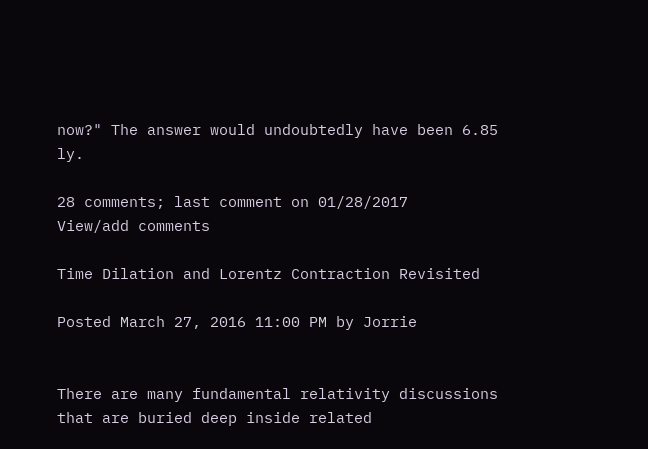now?" The answer would undoubtedly have been 6.85 ly.

28 comments; last comment on 01/28/2017
View/add comments

Time Dilation and Lorentz Contraction Revisited

Posted March 27, 2016 11:00 PM by Jorrie


There are many fundamental relativity discussions that are buried deep inside related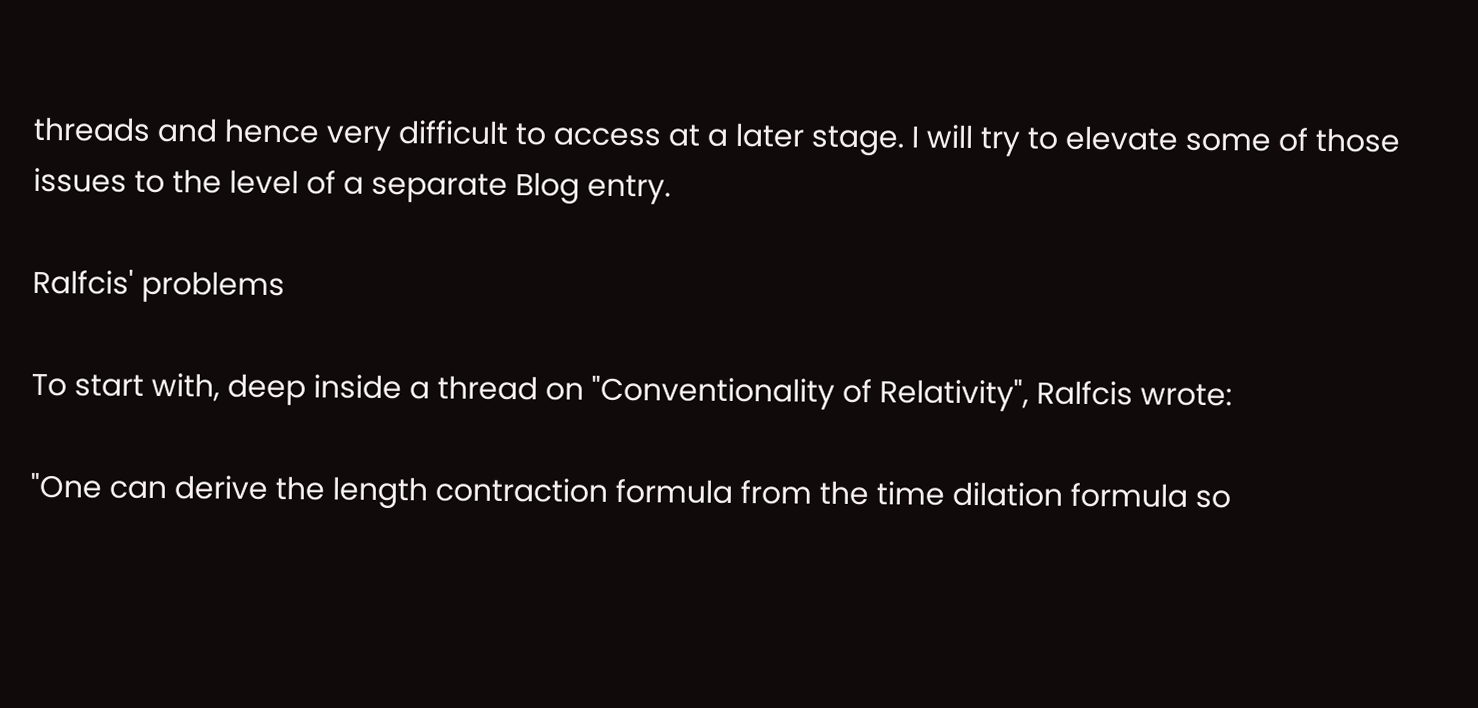threads and hence very difficult to access at a later stage. I will try to elevate some of those issues to the level of a separate Blog entry.

Ralfcis' problems

To start with, deep inside a thread on "Conventionality of Relativity", Ralfcis wrote:

"One can derive the length contraction formula from the time dilation formula so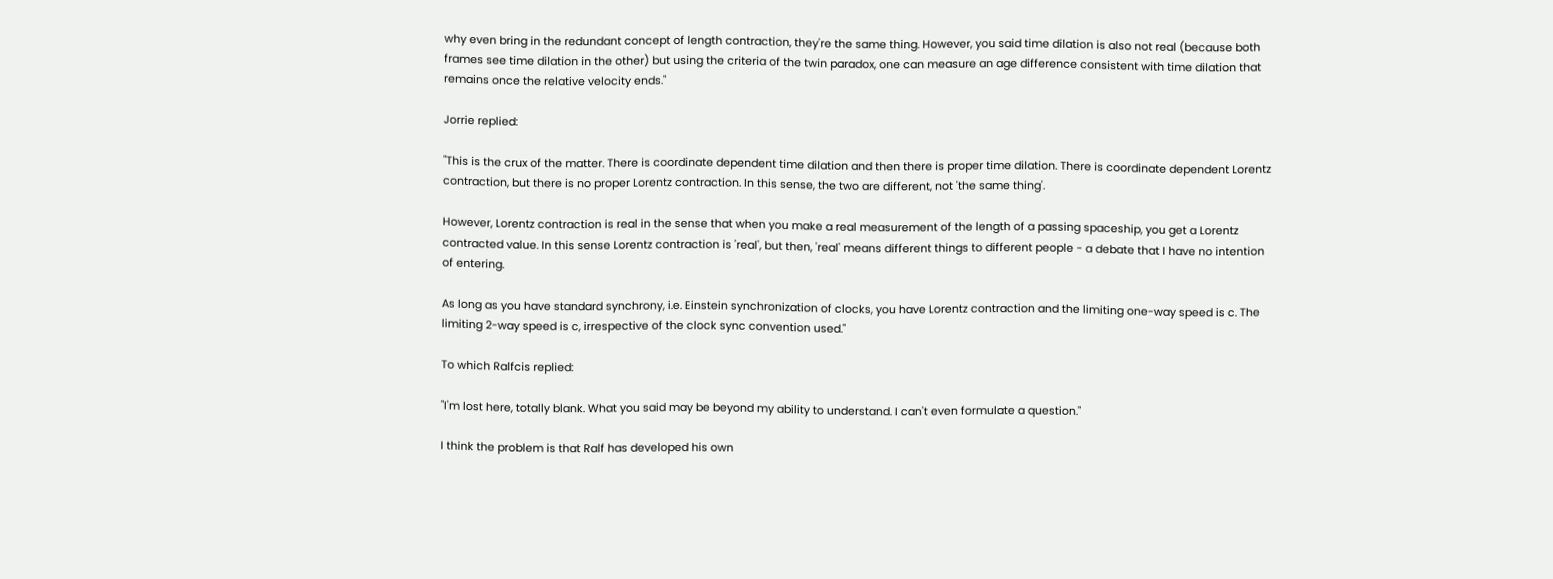why even bring in the redundant concept of length contraction, they're the same thing. However, you said time dilation is also not real (because both frames see time dilation in the other) but using the criteria of the twin paradox, one can measure an age difference consistent with time dilation that remains once the relative velocity ends."

Jorrie replied:

"This is the crux of the matter. There is coordinate dependent time dilation and then there is proper time dilation. There is coordinate dependent Lorentz contraction, but there is no proper Lorentz contraction. In this sense, the two are different, not 'the same thing'.

However, Lorentz contraction is real in the sense that when you make a real measurement of the length of a passing spaceship, you get a Lorentz contracted value. In this sense Lorentz contraction is 'real', but then, 'real' means different things to different people - a debate that I have no intention of entering.

As long as you have standard synchrony, i.e. Einstein synchronization of clocks, you have Lorentz contraction and the limiting one-way speed is c. The limiting 2-way speed is c, irrespective of the clock sync convention used."

To which Ralfcis replied:

"I'm lost here, totally blank. What you said may be beyond my ability to understand. I can't even formulate a question."

I think the problem is that Ralf has developed his own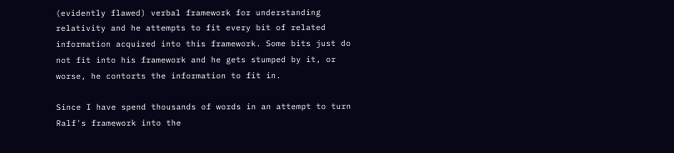(evidently flawed) verbal framework for understanding relativity and he attempts to fit every bit of related information acquired into this framework. Some bits just do not fit into his framework and he gets stumped by it, or worse, he contorts the information to fit in.

Since I have spend thousands of words in an attempt to turn Ralf's framework into the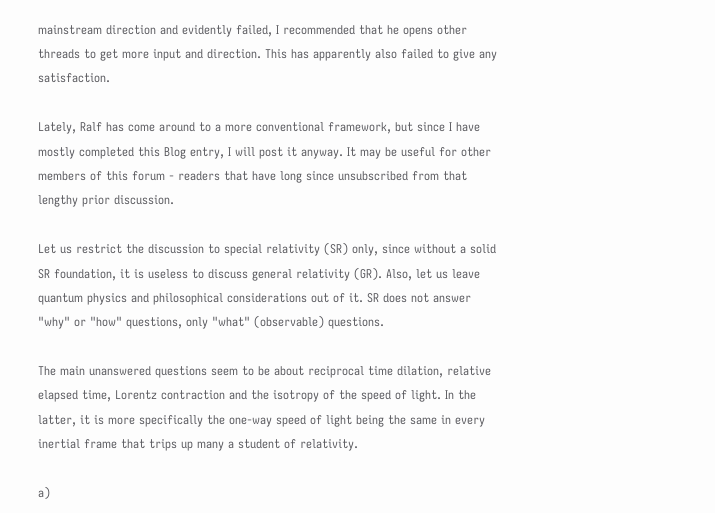mainstream direction and evidently failed, I recommended that he opens other threads to get more input and direction. This has apparently also failed to give any satisfaction.

Lately, Ralf has come around to a more conventional framework, but since I have mostly completed this Blog entry, I will post it anyway. It may be useful for other members of this forum - readers that have long since unsubscribed from that lengthy prior discussion.

Let us restrict the discussion to special relativity (SR) only, since without a solid SR foundation, it is useless to discuss general relativity (GR). Also, let us leave quantum physics and philosophical considerations out of it. SR does not answer "why" or "how" questions, only "what" (observable) questions.

The main unanswered questions seem to be about reciprocal time dilation, relative elapsed time, Lorentz contraction and the isotropy of the speed of light. In the latter, it is more specifically the one-way speed of light being the same in every inertial frame that trips up many a student of relativity.

a)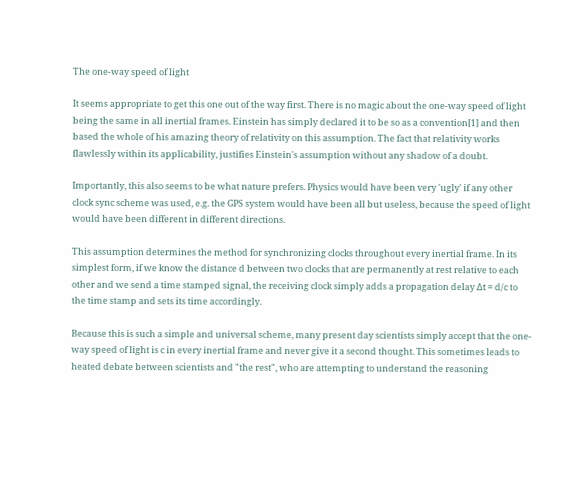The one-way speed of light

It seems appropriate to get this one out of the way first. There is no magic about the one-way speed of light being the same in all inertial frames. Einstein has simply declared it to be so as a convention[1] and then based the whole of his amazing theory of relativity on this assumption. The fact that relativity works flawlessly within its applicability, justifies Einstein's assumption without any shadow of a doubt.

Importantly, this also seems to be what nature prefers. Physics would have been very 'ugly' if any other clock sync scheme was used, e.g. the GPS system would have been all but useless, because the speed of light would have been different in different directions.

This assumption determines the method for synchronizing clocks throughout every inertial frame. In its simplest form, if we know the distance d between two clocks that are permanently at rest relative to each other and we send a time stamped signal, the receiving clock simply adds a propagation delay Δt = d/c to the time stamp and sets its time accordingly.

Because this is such a simple and universal scheme, many present day scientists simply accept that the one-way speed of light is c in every inertial frame and never give it a second thought. This sometimes leads to heated debate between scientists and "the rest", who are attempting to understand the reasoning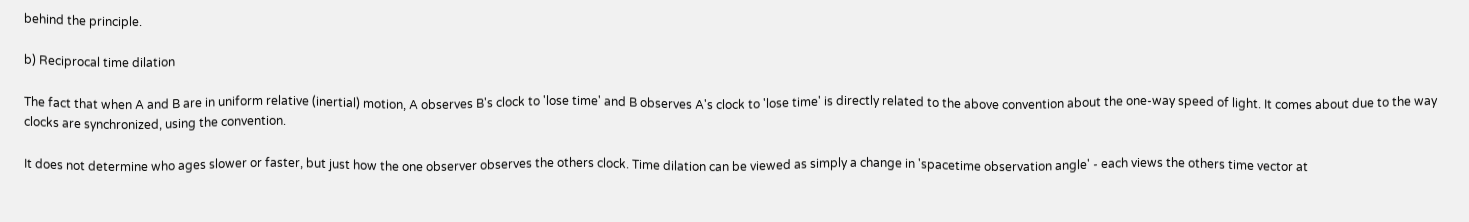behind the principle.

b) Reciprocal time dilation

The fact that when A and B are in uniform relative (inertial) motion, A observes B's clock to 'lose time' and B observes A's clock to 'lose time' is directly related to the above convention about the one-way speed of light. It comes about due to the way clocks are synchronized, using the convention.

It does not determine who ages slower or faster, but just how the one observer observes the others clock. Time dilation can be viewed as simply a change in 'spacetime observation angle' - each views the others time vector at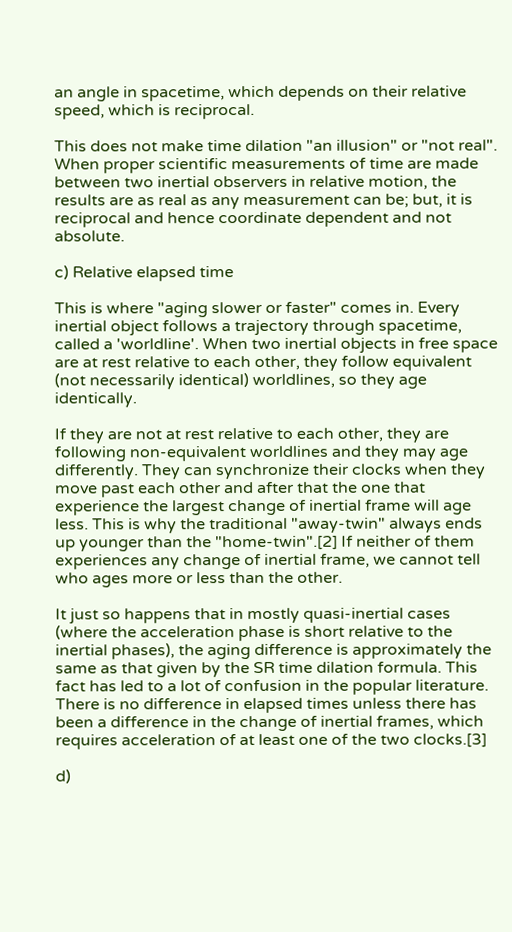an angle in spacetime, which depends on their relative speed, which is reciprocal.

This does not make time dilation "an illusion" or "not real". When proper scientific measurements of time are made between two inertial observers in relative motion, the results are as real as any measurement can be; but, it is reciprocal and hence coordinate dependent and not absolute.

c) Relative elapsed time

This is where "aging slower or faster" comes in. Every inertial object follows a trajectory through spacetime, called a 'worldline'. When two inertial objects in free space are at rest relative to each other, they follow equivalent (not necessarily identical) worldlines, so they age identically.

If they are not at rest relative to each other, they are following non-equivalent worldlines and they may age differently. They can synchronize their clocks when they move past each other and after that the one that experience the largest change of inertial frame will age less. This is why the traditional "away-twin" always ends up younger than the "home-twin".[2] If neither of them experiences any change of inertial frame, we cannot tell who ages more or less than the other.

It just so happens that in mostly quasi-inertial cases (where the acceleration phase is short relative to the inertial phases), the aging difference is approximately the same as that given by the SR time dilation formula. This fact has led to a lot of confusion in the popular literature. There is no difference in elapsed times unless there has been a difference in the change of inertial frames, which requires acceleration of at least one of the two clocks.[3]

d)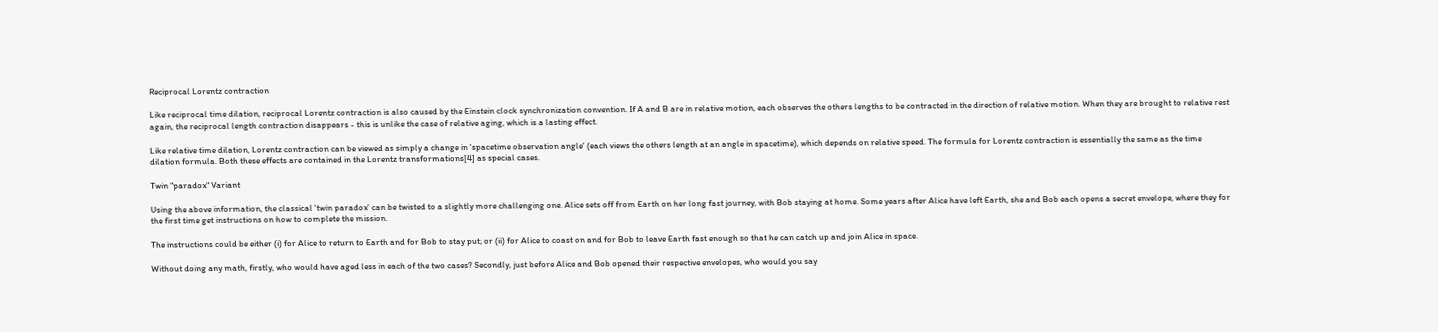Reciprocal Lorentz contraction

Like reciprocal time dilation, reciprocal Lorentz contraction is also caused by the Einstein clock synchronization convention. If A and B are in relative motion, each observes the others lengths to be contracted in the direction of relative motion. When they are brought to relative rest again, the reciprocal length contraction disappears - this is unlike the case of relative aging, which is a lasting effect.

Like relative time dilation, Lorentz contraction can be viewed as simply a change in 'spacetime observation angle' (each views the others length at an angle in spacetime), which depends on relative speed. The formula for Lorentz contraction is essentially the same as the time dilation formula. Both these effects are contained in the Lorentz transformations[4] as special cases.

Twin "paradox" Variant

Using the above information, the classical 'twin paradox' can be twisted to a slightly more challenging one. Alice sets off from Earth on her long fast journey, with Bob staying at home. Some years after Alice have left Earth, she and Bob each opens a secret envelope, where they for the first time get instructions on how to complete the mission.

The instructions could be either (i) for Alice to return to Earth and for Bob to stay put; or (ii) for Alice to coast on and for Bob to leave Earth fast enough so that he can catch up and join Alice in space.

Without doing any math, firstly, who would have aged less in each of the two cases? Secondly, just before Alice and Bob opened their respective envelopes, who would you say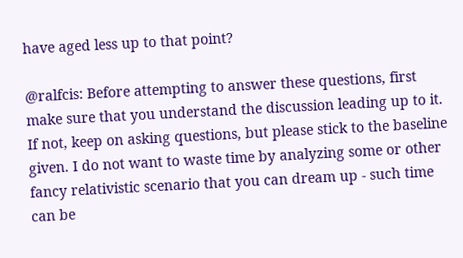have aged less up to that point?

@ralfcis: Before attempting to answer these questions, first make sure that you understand the discussion leading up to it. If not, keep on asking questions, but please stick to the baseline given. I do not want to waste time by analyzing some or other fancy relativistic scenario that you can dream up - such time can be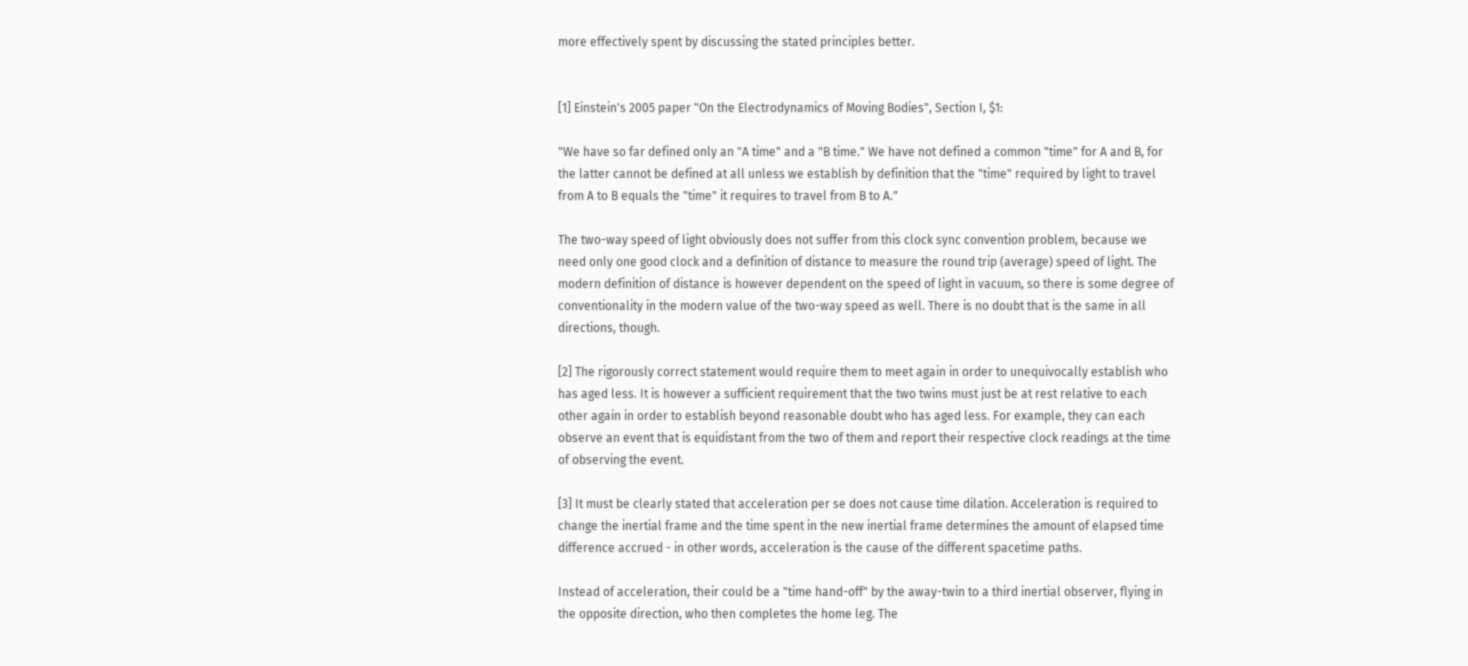more effectively spent by discussing the stated principles better.


[1] Einstein's 2005 paper "On the Electrodynamics of Moving Bodies", Section I, $1:

"We have so far defined only an "A time" and a "B time." We have not defined a common "time" for A and B, for the latter cannot be defined at all unless we establish by definition that the "time" required by light to travel from A to B equals the "time" it requires to travel from B to A."

The two-way speed of light obviously does not suffer from this clock sync convention problem, because we need only one good clock and a definition of distance to measure the round trip (average) speed of light. The modern definition of distance is however dependent on the speed of light in vacuum, so there is some degree of conventionality in the modern value of the two-way speed as well. There is no doubt that is the same in all directions, though.

[2] The rigorously correct statement would require them to meet again in order to unequivocally establish who has aged less. It is however a sufficient requirement that the two twins must just be at rest relative to each other again in order to establish beyond reasonable doubt who has aged less. For example, they can each observe an event that is equidistant from the two of them and report their respective clock readings at the time of observing the event.

[3] It must be clearly stated that acceleration per se does not cause time dilation. Acceleration is required to change the inertial frame and the time spent in the new inertial frame determines the amount of elapsed time difference accrued - in other words, acceleration is the cause of the different spacetime paths.

Instead of acceleration, their could be a "time hand-off" by the away-twin to a third inertial observer, flying in the opposite direction, who then completes the home leg. The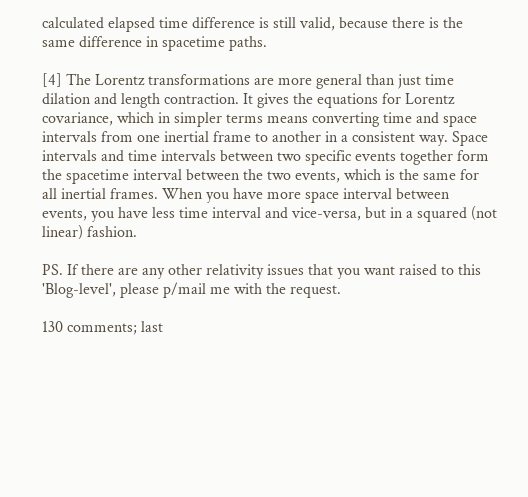calculated elapsed time difference is still valid, because there is the same difference in spacetime paths.

[4] The Lorentz transformations are more general than just time dilation and length contraction. It gives the equations for Lorentz covariance, which in simpler terms means converting time and space intervals from one inertial frame to another in a consistent way. Space intervals and time intervals between two specific events together form the spacetime interval between the two events, which is the same for all inertial frames. When you have more space interval between events, you have less time interval and vice-versa, but in a squared (not linear) fashion.

PS. If there are any other relativity issues that you want raised to this 'Blog-level', please p/mail me with the request.

130 comments; last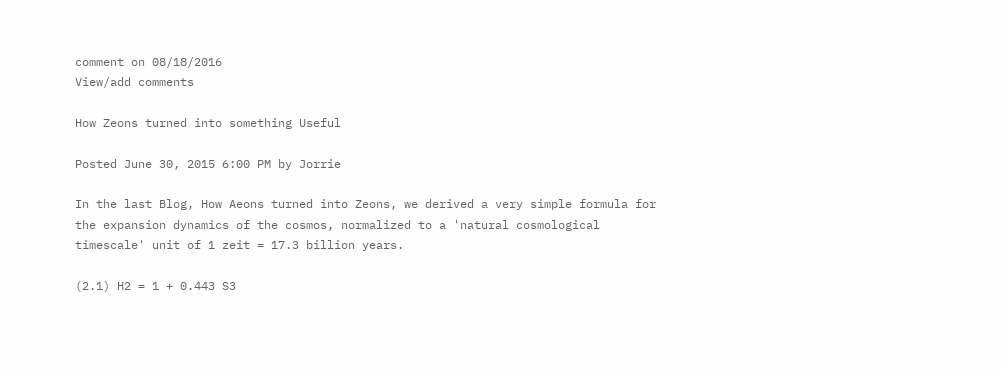comment on 08/18/2016
View/add comments

How Zeons turned into something Useful

Posted June 30, 2015 6:00 PM by Jorrie

In the last Blog, How Aeons turned into Zeons, we derived a very simple formula for the expansion dynamics of the cosmos, normalized to a 'natural cosmological timescale' unit of 1 zeit = 17.3 billion years.

(2.1) H2 = 1 + 0.443 S3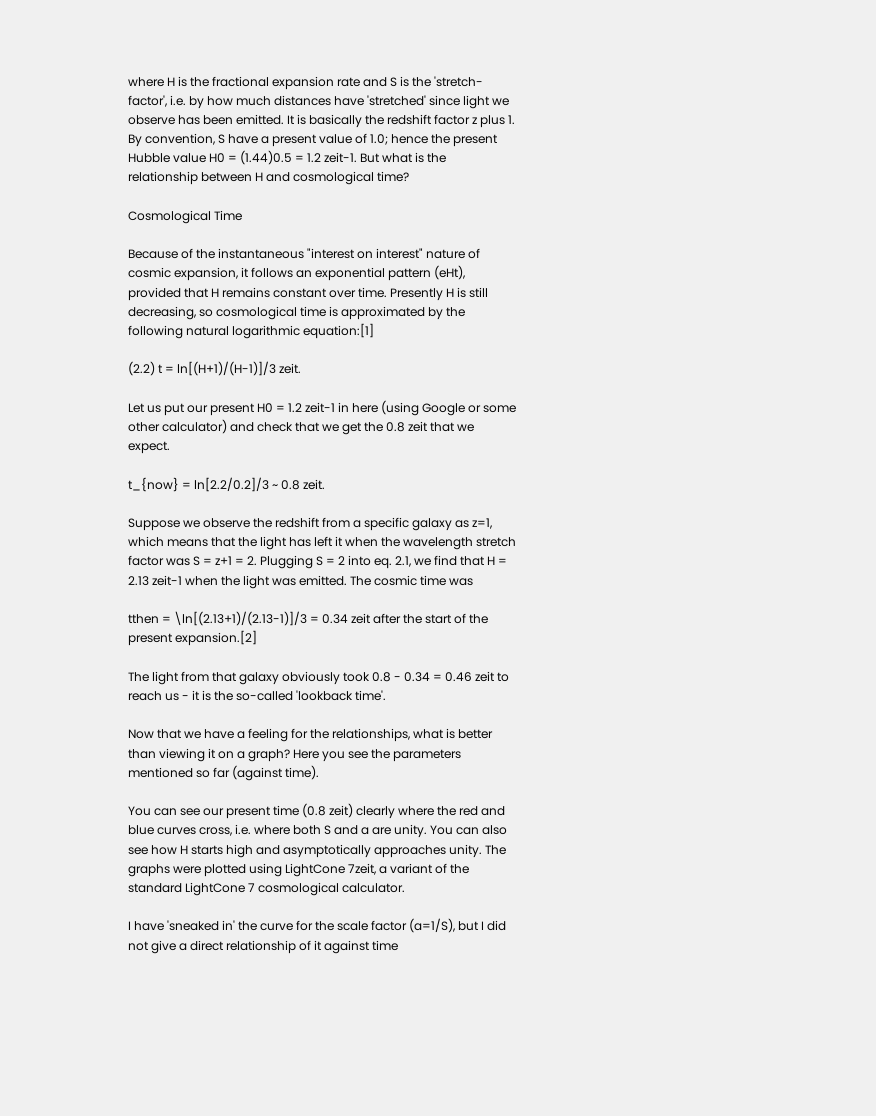where H is the fractional expansion rate and S is the 'stretch-factor', i.e. by how much distances have 'stretched' since light we observe has been emitted. It is basically the redshift factor z plus 1. By convention, S have a present value of 1.0; hence the present Hubble value H0 = (1.44)0.5 = 1.2 zeit-1. But what is the relationship between H and cosmological time?

Cosmological Time

Because of the instantaneous "interest on interest" nature of cosmic expansion, it follows an exponential pattern (eHt), provided that H remains constant over time. Presently H is still decreasing, so cosmological time is approximated by the following natural logarithmic equation:[1]

(2.2) t = ln[(H+1)/(H-1)]/3 zeit.

Let us put our present H0 = 1.2 zeit-1 in here (using Google or some other calculator) and check that we get the 0.8 zeit that we expect.

t_{now} = ln[2.2/0.2]/3 ~ 0.8 zeit.

Suppose we observe the redshift from a specific galaxy as z=1, which means that the light has left it when the wavelength stretch factor was S = z+1 = 2. Plugging S = 2 into eq. 2.1, we find that H = 2.13 zeit-1 when the light was emitted. The cosmic time was

tthen = \ln[(2.13+1)/(2.13-1)]/3 = 0.34 zeit after the start of the present expansion.[2]

The light from that galaxy obviously took 0.8 - 0.34 = 0.46 zeit to reach us - it is the so-called 'lookback time'.

Now that we have a feeling for the relationships, what is better than viewing it on a graph? Here you see the parameters mentioned so far (against time).

You can see our present time (0.8 zeit) clearly where the red and blue curves cross, i.e. where both S and a are unity. You can also see how H starts high and asymptotically approaches unity. The graphs were plotted using LightCone 7zeit, a variant of the standard LightCone 7 cosmological calculator.

I have 'sneaked in' the curve for the scale factor (a=1/S), but I did not give a direct relationship of it against time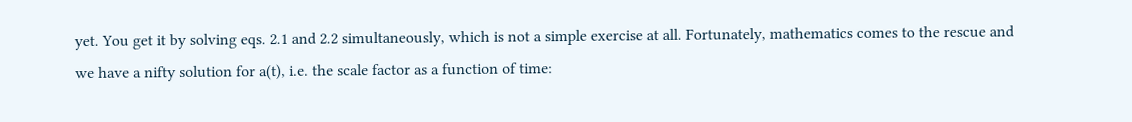yet. You get it by solving eqs. 2.1 and 2.2 simultaneously, which is not a simple exercise at all. Fortunately, mathematics comes to the rescue and we have a nifty solution for a(t), i.e. the scale factor as a function of time: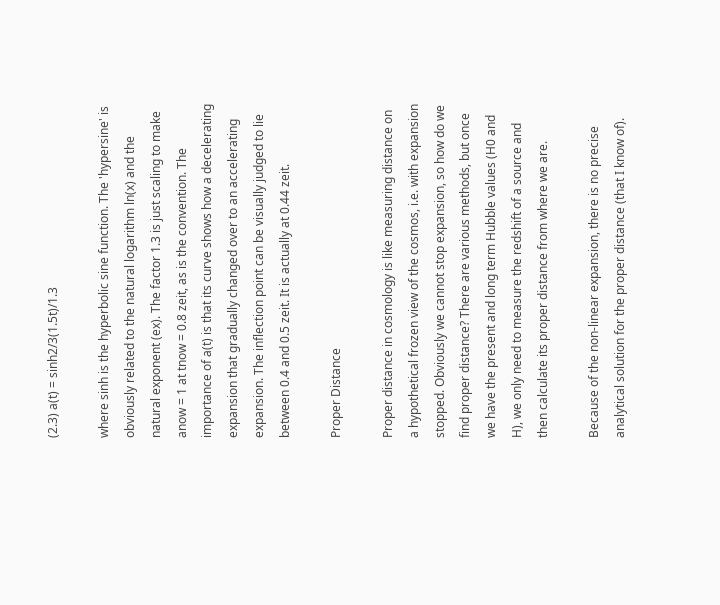(2.3) a(t) = sinh2/3(1.5t)/1.3

where sinh is the hyperbolic sine function. The 'hypersine' is obviously related to the natural logarithm ln(x) and the natural exponent (ex). The factor 1.3 is just scaling to make anow = 1 at tnow = 0.8 zeit, as is the convention. The importance of a(t) is that its curve shows how a decelerating expansion that gradually changed over to an accelerating expansion. The inflection point can be visually judged to lie between 0.4 and 0.5 zeit. It is actually at 0.44 zeit.

Proper Distance

Proper distance in cosmology is like measuring distance on a hypothetical frozen view of the cosmos, i.e. with expansion stopped. Obviously we cannot stop expansion, so how do we find proper distance? There are various methods, but once we have the present and long term Hubble values (H0 and H), we only need to measure the redshift of a source and then calculate its proper distance from where we are.

Because of the non-linear expansion, there is no precise analytical solution for the proper distance (that I know of).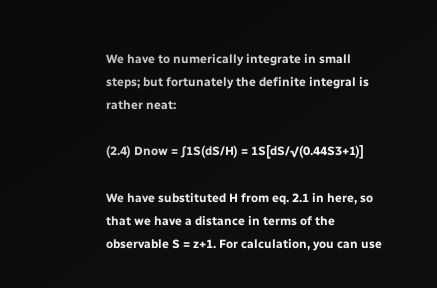We have to numerically integrate in small steps; but fortunately the definite integral is rather neat:

(2.4) Dnow = ∫1S(dS/H) = 1S[dS/√(0.44S3+1)]

We have substituted H from eq. 2.1 in here, so that we have a distance in terms of the observable S = z+1. For calculation, you can use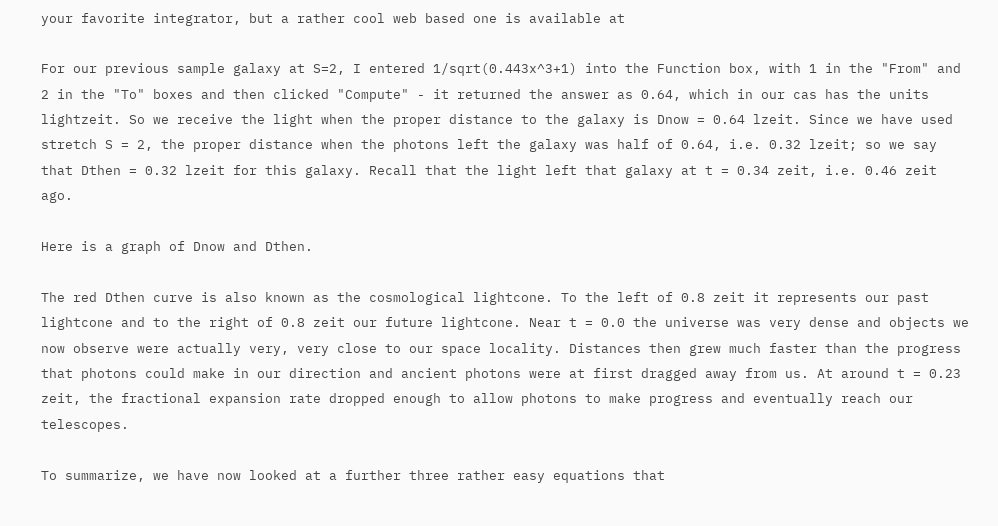your favorite integrator, but a rather cool web based one is available at

For our previous sample galaxy at S=2, I entered 1/sqrt(0.443x^3+1) into the Function box, with 1 in the "From" and 2 in the "To" boxes and then clicked "Compute" - it returned the answer as 0.64, which in our cas has the units lightzeit. So we receive the light when the proper distance to the galaxy is Dnow = 0.64 lzeit. Since we have used stretch S = 2, the proper distance when the photons left the galaxy was half of 0.64, i.e. 0.32 lzeit; so we say that Dthen = 0.32 lzeit for this galaxy. Recall that the light left that galaxy at t = 0.34 zeit, i.e. 0.46 zeit ago.

Here is a graph of Dnow and Dthen.

The red Dthen curve is also known as the cosmological lightcone. To the left of 0.8 zeit it represents our past lightcone and to the right of 0.8 zeit our future lightcone. Near t = 0.0 the universe was very dense and objects we now observe were actually very, very close to our space locality. Distances then grew much faster than the progress that photons could make in our direction and ancient photons were at first dragged away from us. At around t = 0.23 zeit, the fractional expansion rate dropped enough to allow photons to make progress and eventually reach our telescopes.

To summarize, we have now looked at a further three rather easy equations that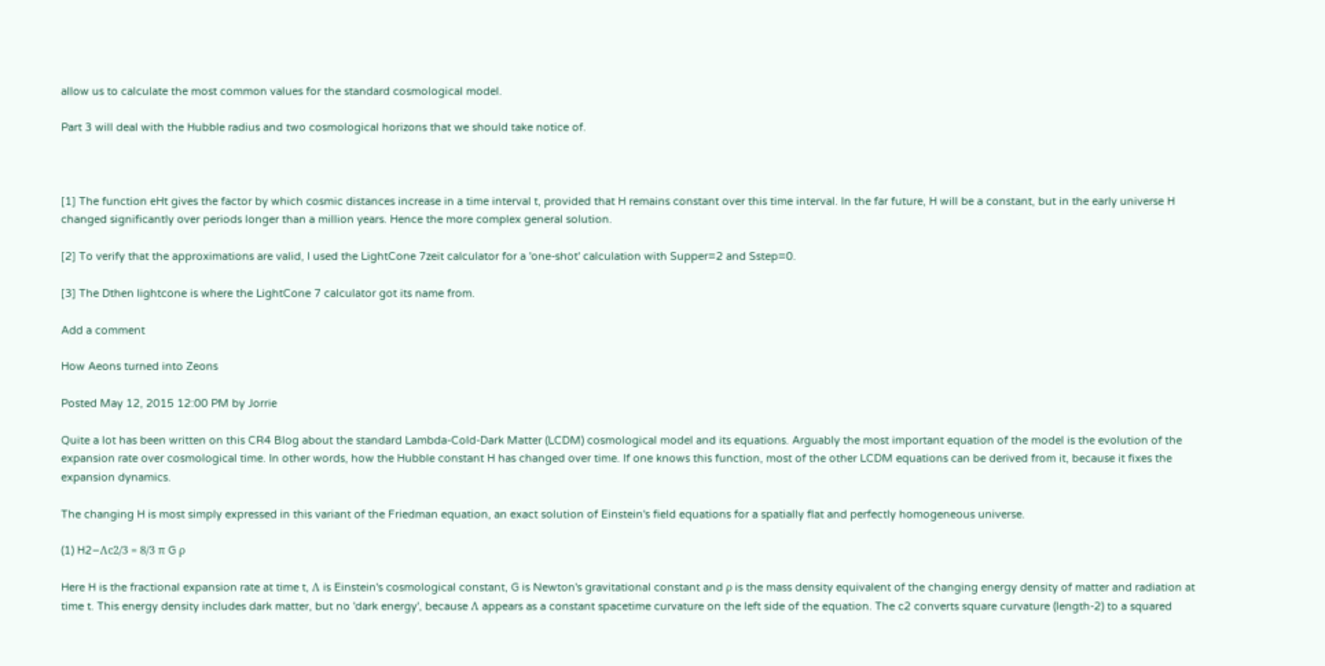allow us to calculate the most common values for the standard cosmological model.

Part 3 will deal with the Hubble radius and two cosmological horizons that we should take notice of.



[1] The function eHt gives the factor by which cosmic distances increase in a time interval t, provided that H remains constant over this time interval. In the far future, H will be a constant, but in the early universe H changed significantly over periods longer than a million years. Hence the more complex general solution.

[2] To verify that the approximations are valid, I used the LightCone 7zeit calculator for a 'one-shot' calculation with Supper=2 and Sstep=0.

[3] The Dthen lightcone is where the LightCone 7 calculator got its name from.

Add a comment

How Aeons turned into Zeons

Posted May 12, 2015 12:00 PM by Jorrie

Quite a lot has been written on this CR4 Blog about the standard Lambda-Cold-Dark Matter (LCDM) cosmological model and its equations. Arguably the most important equation of the model is the evolution of the expansion rate over cosmological time. In other words, how the Hubble constant H has changed over time. If one knows this function, most of the other LCDM equations can be derived from it, because it fixes the expansion dynamics.

The changing H is most simply expressed in this variant of the Friedman equation, an exact solution of Einstein's field equations for a spatially flat and perfectly homogeneous universe.

(1) H2−Λc2/3 = 8/3 π G ρ

Here H is the fractional expansion rate at time t, Λ is Einstein's cosmological constant, G is Newton's gravitational constant and ρ is the mass density equivalent of the changing energy density of matter and radiation at time t. This energy density includes dark matter, but no 'dark energy', because Λ appears as a constant spacetime curvature on the left side of the equation. The c2 converts square curvature (length-2) to a squared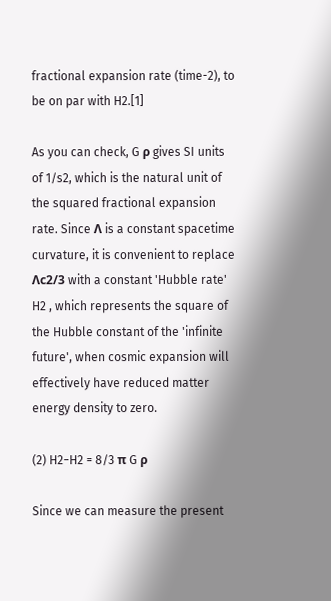fractional expansion rate (time-2), to be on par with H2.[1]

As you can check, G ρ gives SI units of 1/s2, which is the natural unit of the squared fractional expansion rate. Since Λ is a constant spacetime curvature, it is convenient to replace Λc2/3 with a constant 'Hubble rate' H2 , which represents the square of the Hubble constant of the 'infinite future', when cosmic expansion will effectively have reduced matter energy density to zero.

(2) H2−H2 = 8/3 π G ρ

Since we can measure the present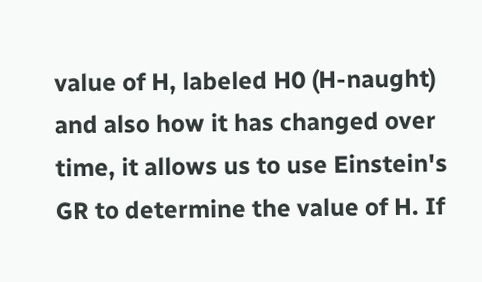value of H, labeled H0 (H-naught) and also how it has changed over time, it allows us to use Einstein's GR to determine the value of H. If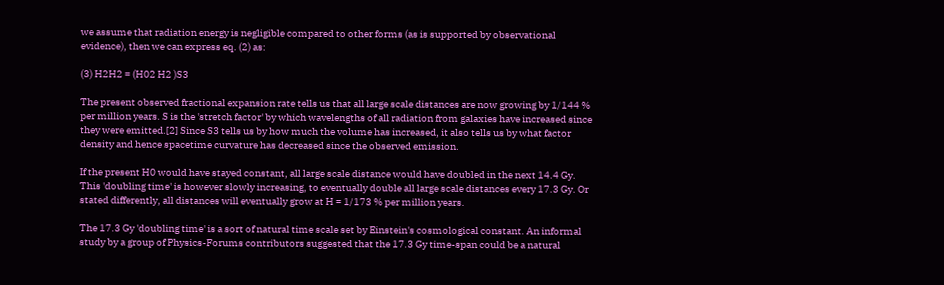we assume that radiation energy is negligible compared to other forms (as is supported by observational evidence), then we can express eq. (2) as:

(3) H2H2 = (H02 H2 )S3

The present observed fractional expansion rate tells us that all large scale distances are now growing by 1/144 % per million years. S is the 'stretch factor' by which wavelengths of all radiation from galaxies have increased since they were emitted.[2] Since S3 tells us by how much the volume has increased, it also tells us by what factor density and hence spacetime curvature has decreased since the observed emission.

If the present H0 would have stayed constant, all large scale distance would have doubled in the next 14.4 Gy. This 'doubling time' is however slowly increasing, to eventually double all large scale distances every 17.3 Gy. Or stated differently, all distances will eventually grow at H = 1/173 % per million years.

The 17.3 Gy 'doubling time' is a sort of natural time scale set by Einstein's cosmological constant. An informal study by a group of Physics-Forums contributors suggested that the 17.3 Gy time-span could be a natural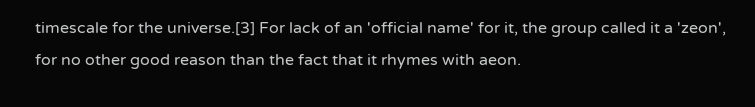timescale for the universe.[3] For lack of an 'official name' for it, the group called it a 'zeon', for no other good reason than the fact that it rhymes with aeon.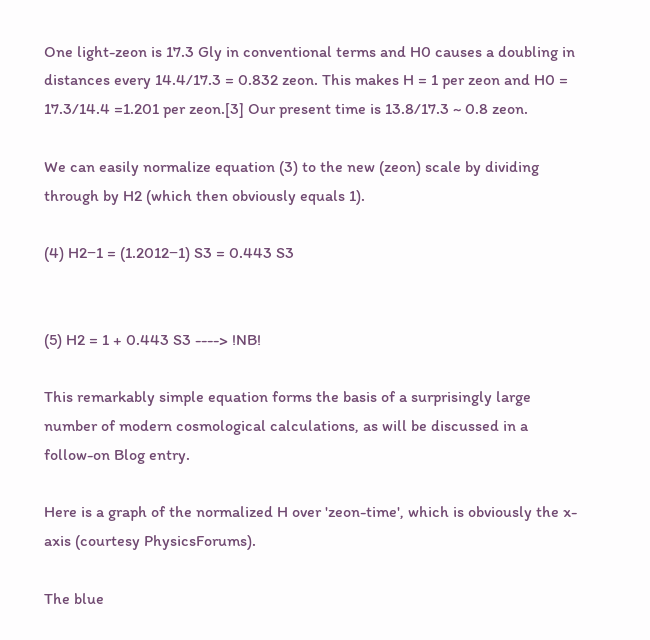One light-zeon is 17.3 Gly in conventional terms and H0 causes a doubling in distances every 14.4/17.3 = 0.832 zeon. This makes H = 1 per zeon and H0 = 17.3/14.4 =1.201 per zeon.[3] Our present time is 13.8/17.3 ~ 0.8 zeon.

We can easily normalize equation (3) to the new (zeon) scale by dividing through by H2 (which then obviously equals 1).

(4) H2−1 = (1.2012−1) S3 = 0.443 S3


(5) H2 = 1 + 0.443 S3 ----> !NB!

This remarkably simple equation forms the basis of a surprisingly large number of modern cosmological calculations, as will be discussed in a follow-on Blog entry.

Here is a graph of the normalized H over 'zeon-time', which is obviously the x-axis (courtesy PhysicsForums).

The blue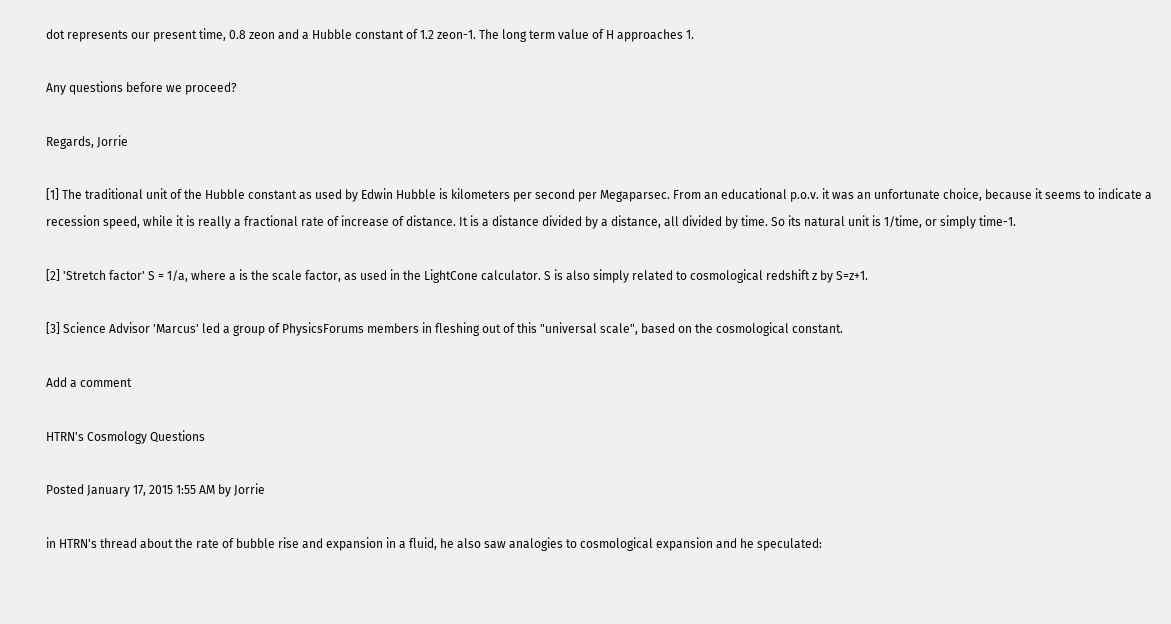dot represents our present time, 0.8 zeon and a Hubble constant of 1.2 zeon-1. The long term value of H approaches 1.

Any questions before we proceed?

Regards, Jorrie

[1] The traditional unit of the Hubble constant as used by Edwin Hubble is kilometers per second per Megaparsec. From an educational p.o.v. it was an unfortunate choice, because it seems to indicate a recession speed, while it is really a fractional rate of increase of distance. It is a distance divided by a distance, all divided by time. So its natural unit is 1/time, or simply time-1.

[2] 'Stretch factor' S = 1/a, where a is the scale factor, as used in the LightCone calculator. S is also simply related to cosmological redshift z by S=z+1.

[3] Science Advisor 'Marcus' led a group of PhysicsForums members in fleshing out of this "universal scale", based on the cosmological constant.

Add a comment

HTRN's Cosmology Questions

Posted January 17, 2015 1:55 AM by Jorrie

in HTRN's thread about the rate of bubble rise and expansion in a fluid, he also saw analogies to cosmological expansion and he speculated: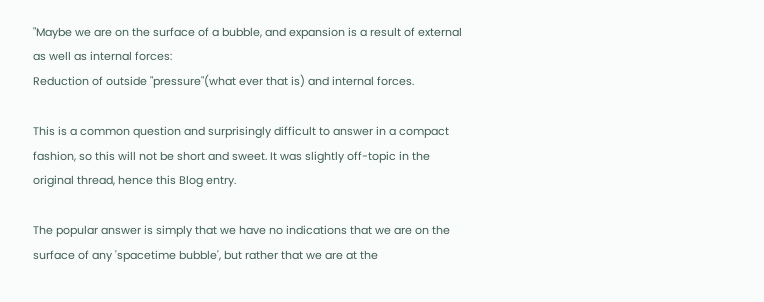"Maybe we are on the surface of a bubble, and expansion is a result of external as well as internal forces:
Reduction of outside "pressure"(what ever that is) and internal forces.

This is a common question and surprisingly difficult to answer in a compact fashion, so this will not be short and sweet. It was slightly off-topic in the original thread, hence this Blog entry.

The popular answer is simply that we have no indications that we are on the surface of any 'spacetime bubble', but rather that we are at the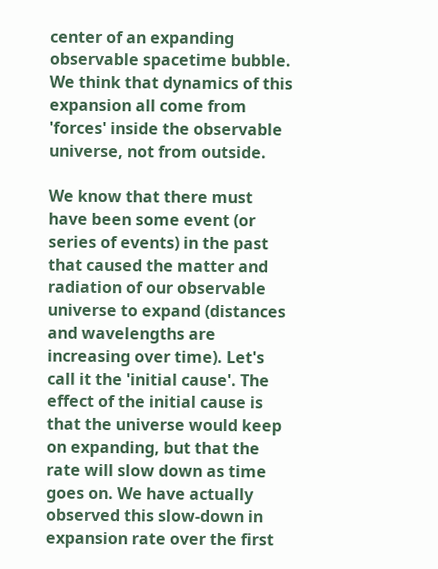center of an expanding observable spacetime bubble. We think that dynamics of this expansion all come from 'forces' inside the observable universe, not from outside.

We know that there must have been some event (or series of events) in the past that caused the matter and radiation of our observable universe to expand (distances and wavelengths are increasing over time). Let's call it the 'initial cause'. The effect of the initial cause is that the universe would keep on expanding, but that the rate will slow down as time goes on. We have actually observed this slow-down in expansion rate over the first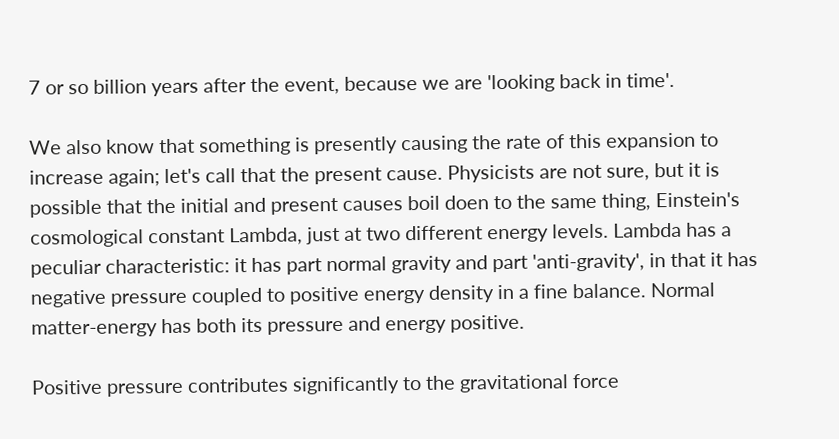7 or so billion years after the event, because we are 'looking back in time'.

We also know that something is presently causing the rate of this expansion to increase again; let's call that the present cause. Physicists are not sure, but it is possible that the initial and present causes boil doen to the same thing, Einstein's cosmological constant Lambda, just at two different energy levels. Lambda has a peculiar characteristic: it has part normal gravity and part 'anti-gravity', in that it has negative pressure coupled to positive energy density in a fine balance. Normal matter-energy has both its pressure and energy positive.

Positive pressure contributes significantly to the gravitational force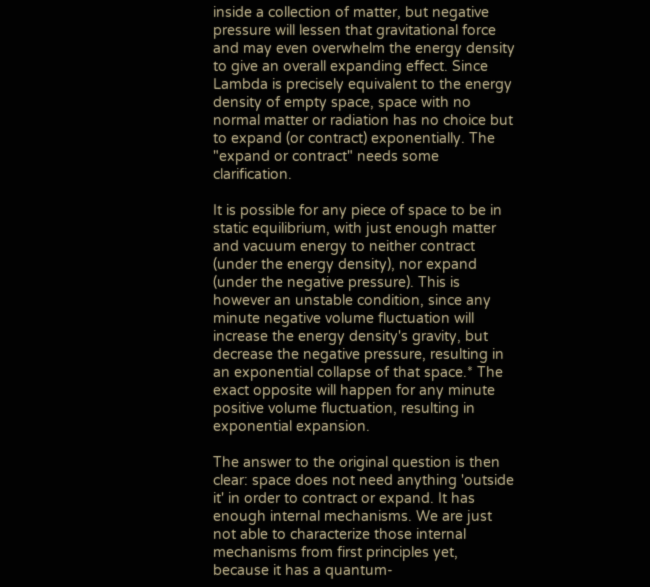inside a collection of matter, but negative pressure will lessen that gravitational force and may even overwhelm the energy density to give an overall expanding effect. Since Lambda is precisely equivalent to the energy density of empty space, space with no normal matter or radiation has no choice but to expand (or contract) exponentially. The "expand or contract" needs some clarification.

It is possible for any piece of space to be in static equilibrium, with just enough matter and vacuum energy to neither contract (under the energy density), nor expand (under the negative pressure). This is however an unstable condition, since any minute negative volume fluctuation will increase the energy density's gravity, but decrease the negative pressure, resulting in an exponential collapse of that space.* The exact opposite will happen for any minute positive volume fluctuation, resulting in exponential expansion.

The answer to the original question is then clear: space does not need anything 'outside it' in order to contract or expand. It has enough internal mechanisms. We are just not able to characterize those internal mechanisms from first principles yet, because it has a quantum-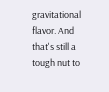gravitational flavor. And that's still a tough nut to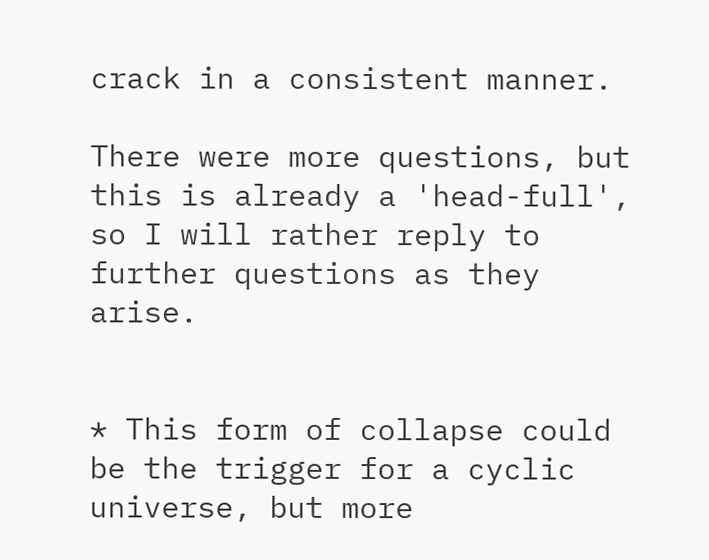crack in a consistent manner.

There were more questions, but this is already a 'head-full', so I will rather reply to further questions as they arise.


* This form of collapse could be the trigger for a cyclic universe, but more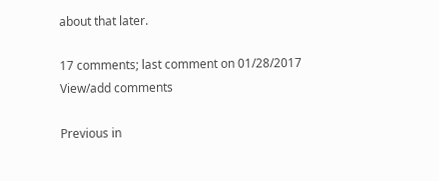about that later.

17 comments; last comment on 01/28/2017
View/add comments

Previous in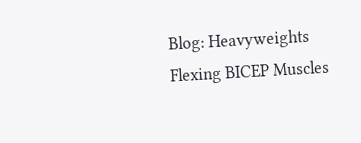Blog: Heavyweights Flexing BICEP Muscles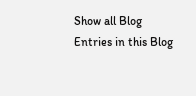Show all Blog Entries in this Blog